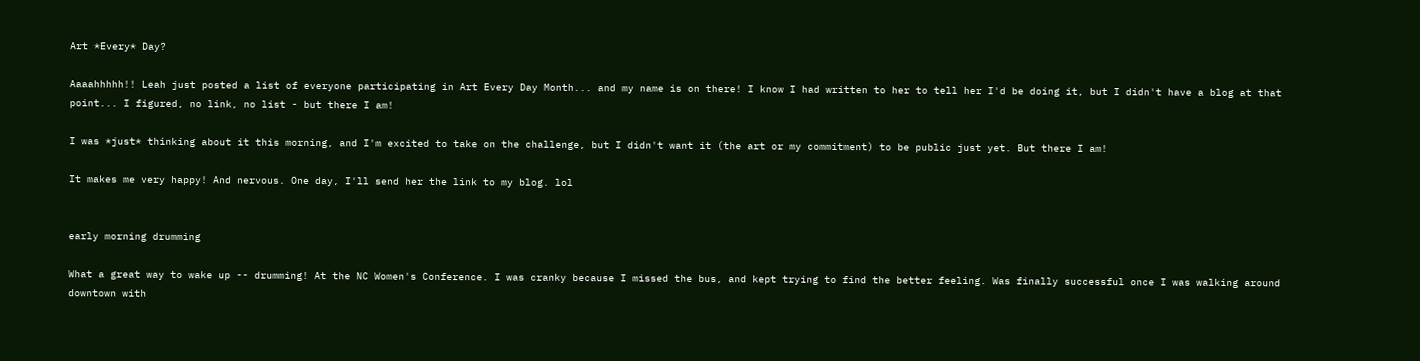Art *Every* Day?

Aaaahhhhh!! Leah just posted a list of everyone participating in Art Every Day Month... and my name is on there! I know I had written to her to tell her I'd be doing it, but I didn't have a blog at that point... I figured, no link, no list - but there I am!

I was *just* thinking about it this morning, and I'm excited to take on the challenge, but I didn't want it (the art or my commitment) to be public just yet. But there I am!

It makes me very happy! And nervous. One day, I'll send her the link to my blog. lol


early morning drumming

What a great way to wake up -- drumming! At the NC Women's Conference. I was cranky because I missed the bus, and kept trying to find the better feeling. Was finally successful once I was walking around downtown with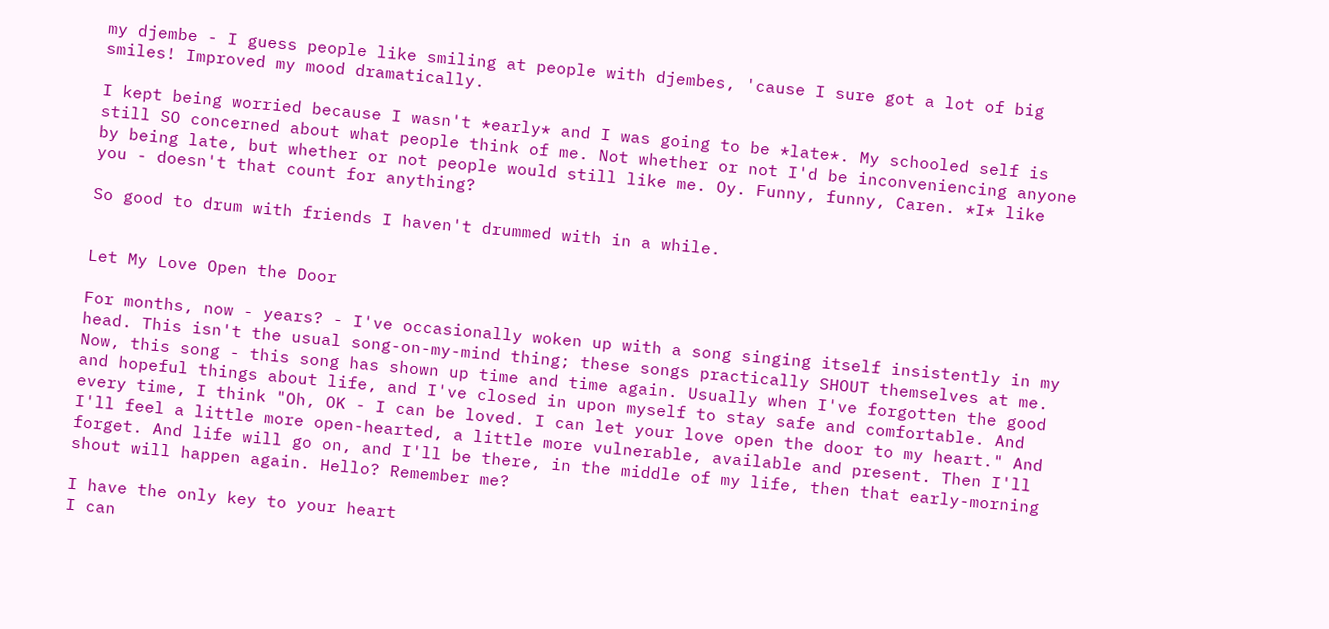my djembe - I guess people like smiling at people with djembes, 'cause I sure got a lot of big smiles! Improved my mood dramatically.

I kept being worried because I wasn't *early* and I was going to be *late*. My schooled self is still SO concerned about what people think of me. Not whether or not I'd be inconveniencing anyone by being late, but whether or not people would still like me. Oy. Funny, funny, Caren. *I* like you - doesn't that count for anything?

So good to drum with friends I haven't drummed with in a while.


Let My Love Open the Door

For months, now - years? - I've occasionally woken up with a song singing itself insistently in my head. This isn't the usual song-on-my-mind thing; these songs practically SHOUT themselves at me. Now, this song - this song has shown up time and time again. Usually when I've forgotten the good and hopeful things about life, and I've closed in upon myself to stay safe and comfortable. And every time, I think "Oh, OK - I can be loved. I can let your love open the door to my heart." And I'll feel a little more open-hearted, a little more vulnerable, available and present. Then I'll forget. And life will go on, and I'll be there, in the middle of my life, then that early-morning shout will happen again. Hello? Remember me?

I have the only key to your heart
I can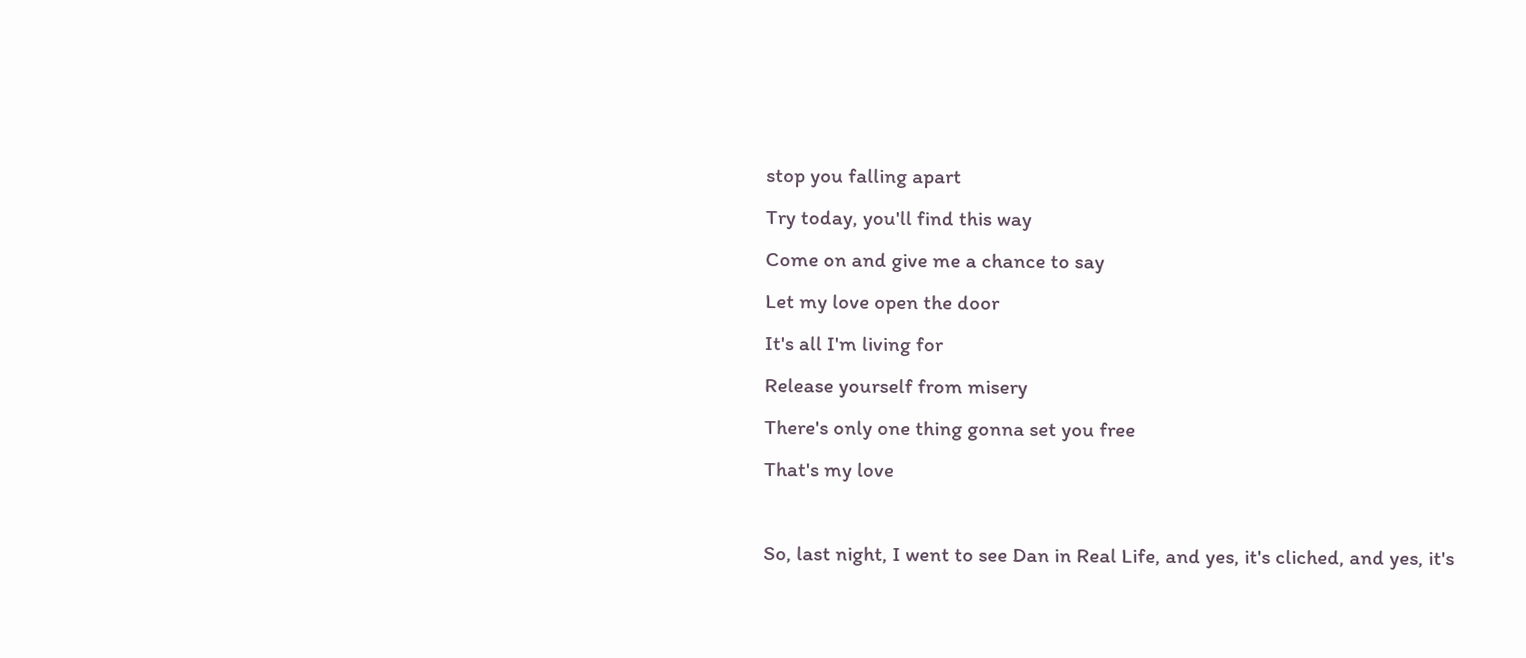stop you falling apart
Try today, you'll find this way
Come on and give me a chance to say
Let my love open the door
It's all I'm living for
Release yourself from misery
There's only one thing gonna set you free
That's my love

So, last night, I went to see Dan in Real Life, and yes, it's cliched, and yes, it's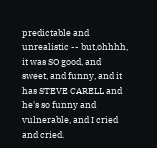predictable and unrealistic -- but,ohhhh, it was SO good, and sweet, and funny, and it has STEVE CARELL and he's so funny and vulnerable, and I cried and cried.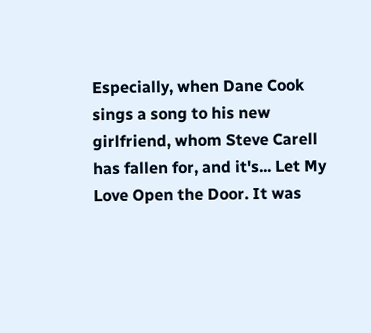Especially, when Dane Cook sings a song to his new girlfriend, whom Steve Carell has fallen for, and it's... Let My Love Open the Door. It was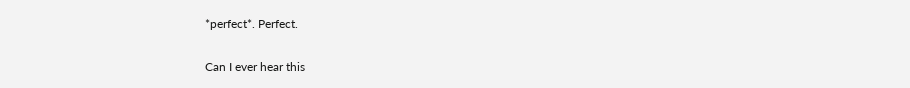*perfect*. Perfect.

Can I ever hear this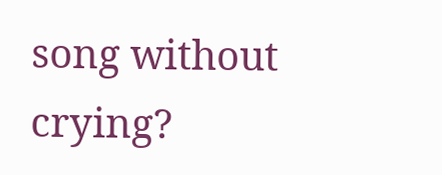song without crying?